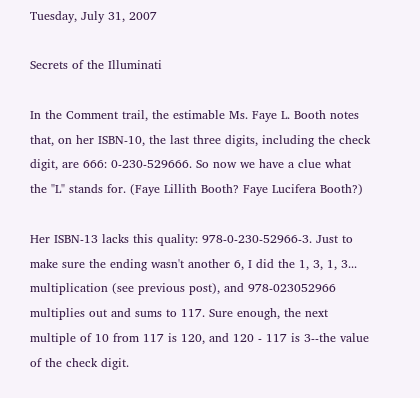Tuesday, July 31, 2007

Secrets of the Illuminati

In the Comment trail, the estimable Ms. Faye L. Booth notes that, on her ISBN-10, the last three digits, including the check digit, are 666: 0-230-529666. So now we have a clue what the "L" stands for. (Faye Lillith Booth? Faye Lucifera Booth?)

Her ISBN-13 lacks this quality: 978-0-230-52966-3. Just to make sure the ending wasn't another 6, I did the 1, 3, 1, 3... multiplication (see previous post), and 978-023052966 multiplies out and sums to 117. Sure enough, the next multiple of 10 from 117 is 120, and 120 - 117 is 3--the value of the check digit.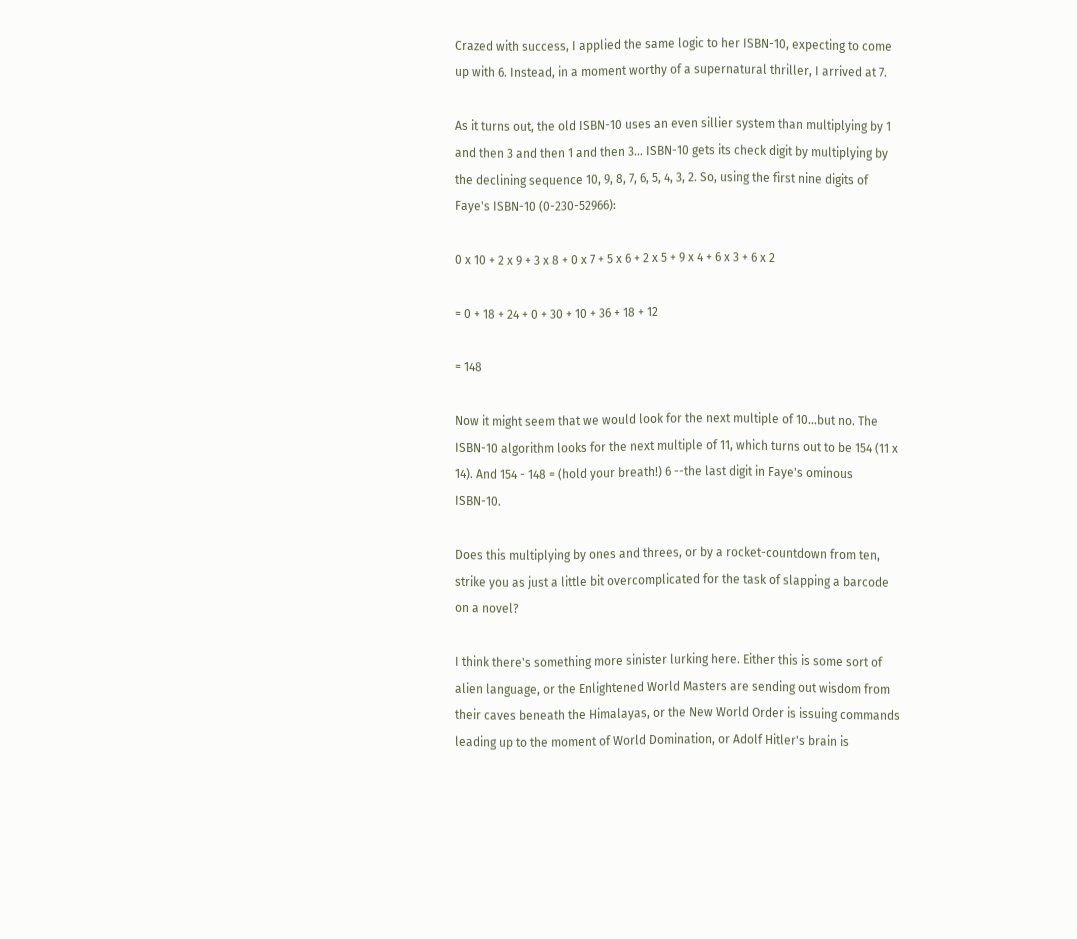Crazed with success, I applied the same logic to her ISBN-10, expecting to come up with 6. Instead, in a moment worthy of a supernatural thriller, I arrived at 7.

As it turns out, the old ISBN-10 uses an even sillier system than multiplying by 1 and then 3 and then 1 and then 3... ISBN-10 gets its check digit by multiplying by the declining sequence 10, 9, 8, 7, 6, 5, 4, 3, 2. So, using the first nine digits of Faye's ISBN-10 (0-230-52966):

0 x 10 + 2 x 9 + 3 x 8 + 0 x 7 + 5 x 6 + 2 x 5 + 9 x 4 + 6 x 3 + 6 x 2

= 0 + 18 + 24 + 0 + 30 + 10 + 36 + 18 + 12

= 148

Now it might seem that we would look for the next multiple of 10...but no. The ISBN-10 algorithm looks for the next multiple of 11, which turns out to be 154 (11 x 14). And 154 - 148 = (hold your breath!) 6 --the last digit in Faye's ominous ISBN-10.

Does this multiplying by ones and threes, or by a rocket-countdown from ten, strike you as just a little bit overcomplicated for the task of slapping a barcode on a novel?

I think there's something more sinister lurking here. Either this is some sort of alien language, or the Enlightened World Masters are sending out wisdom from their caves beneath the Himalayas, or the New World Order is issuing commands leading up to the moment of World Domination, or Adolf Hitler's brain is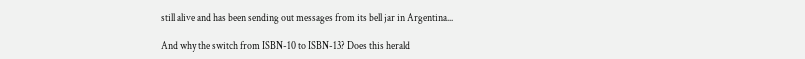still alive and has been sending out messages from its bell jar in Argentina...

And why the switch from ISBN-10 to ISBN-13? Does this herald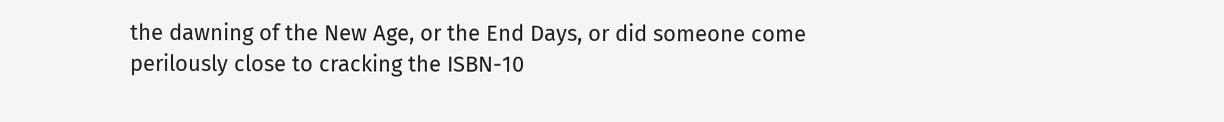the dawning of the New Age, or the End Days, or did someone come perilously close to cracking the ISBN-10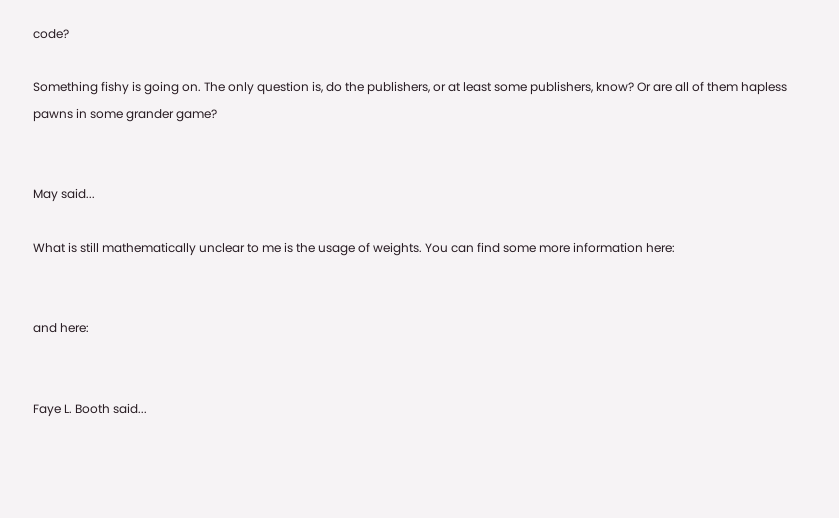code?

Something fishy is going on. The only question is, do the publishers, or at least some publishers, know? Or are all of them hapless pawns in some grander game?


May said...

What is still mathematically unclear to me is the usage of weights. You can find some more information here:


and here:


Faye L. Booth said...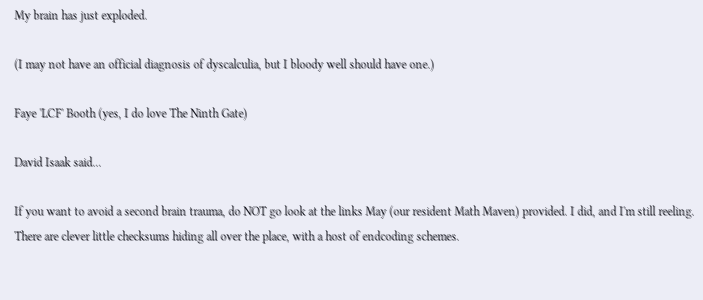My brain has just exploded.

(I may not have an official diagnosis of dyscalculia, but I bloody well should have one.)

Faye 'LCF' Booth (yes, I do love The Ninth Gate)

David Isaak said...

If you want to avoid a second brain trauma, do NOT go look at the links May (our resident Math Maven) provided. I did, and I'm still reeling. There are clever little checksums hiding all over the place, with a host of endcoding schemes.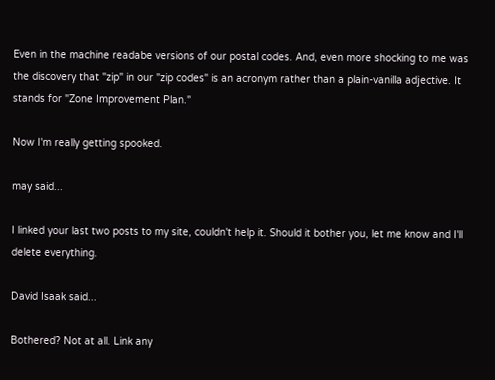Even in the machine readabe versions of our postal codes. And, even more shocking to me was the discovery that "zip" in our "zip codes" is an acronym rather than a plain-vanilla adjective. It stands for "Zone Improvement Plan."

Now I'm really getting spooked.

may said...

I linked your last two posts to my site, couldn't help it. Should it bother you, let me know and I'll delete everything.

David Isaak said...

Bothered? Not at all. Link any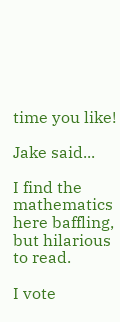time you like!

Jake said...

I find the mathematics here baffling, but hilarious to read.

I vote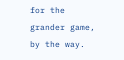for the grander game, by the way.